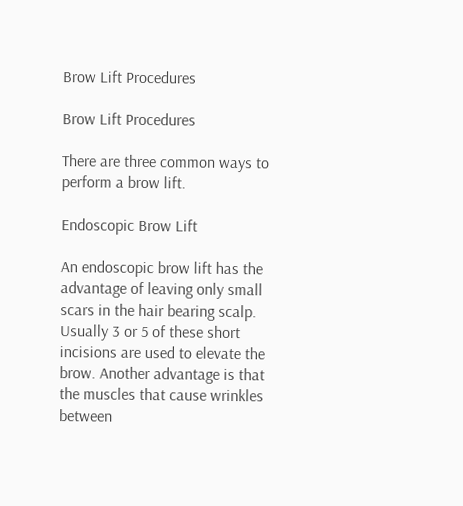Brow Lift Procedures

Brow Lift Procedures

There are three common ways to perform a brow lift.

Endoscopic Brow Lift

An endoscopic brow lift has the advantage of leaving only small scars in the hair bearing scalp. Usually 3 or 5 of these short incisions are used to elevate the brow. Another advantage is that the muscles that cause wrinkles between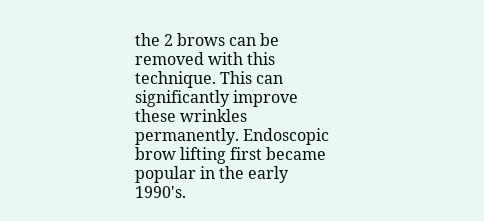the 2 brows can be removed with this technique. This can significantly improve these wrinkles permanently. Endoscopic brow lifting first became popular in the early 1990's.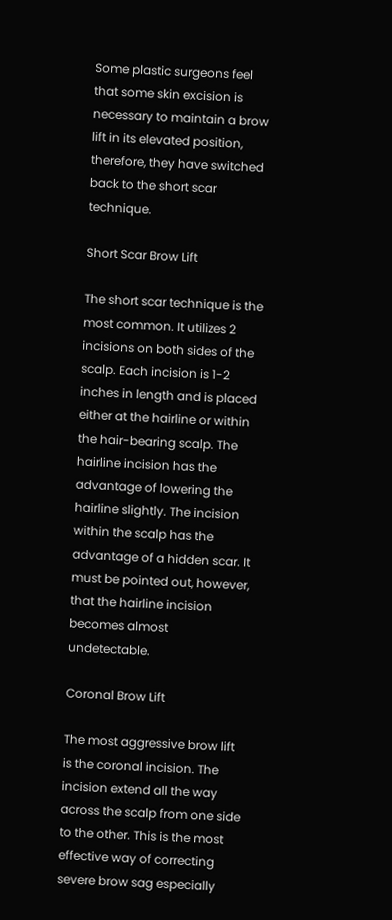Some plastic surgeons feel that some skin excision is necessary to maintain a brow lift in its elevated position, therefore, they have switched back to the short scar technique.

Short Scar Brow Lift

The short scar technique is the most common. It utilizes 2 incisions on both sides of the scalp. Each incision is 1-2 inches in length and is placed either at the hairline or within the hair-bearing scalp. The hairline incision has the advantage of lowering the hairline slightly. The incision within the scalp has the advantage of a hidden scar. It must be pointed out, however, that the hairline incision becomes almost undetectable.

Coronal Brow Lift

The most aggressive brow lift is the coronal incision. The incision extend all the way across the scalp from one side to the other. This is the most effective way of correcting severe brow sag especially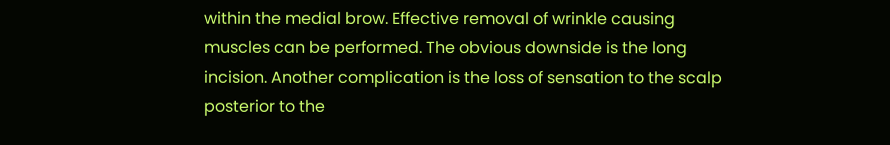within the medial brow. Effective removal of wrinkle causing muscles can be performed. The obvious downside is the long incision. Another complication is the loss of sensation to the scalp posterior to the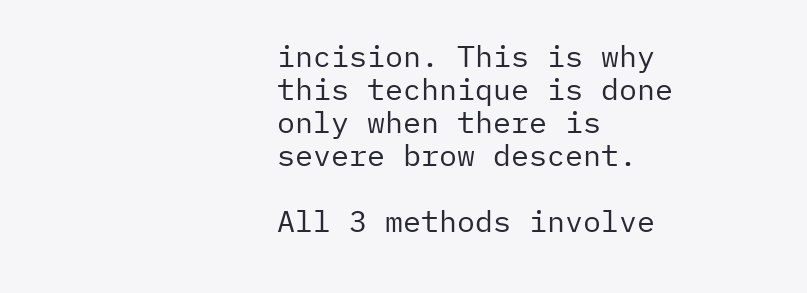incision. This is why this technique is done only when there is severe brow descent.

All 3 methods involve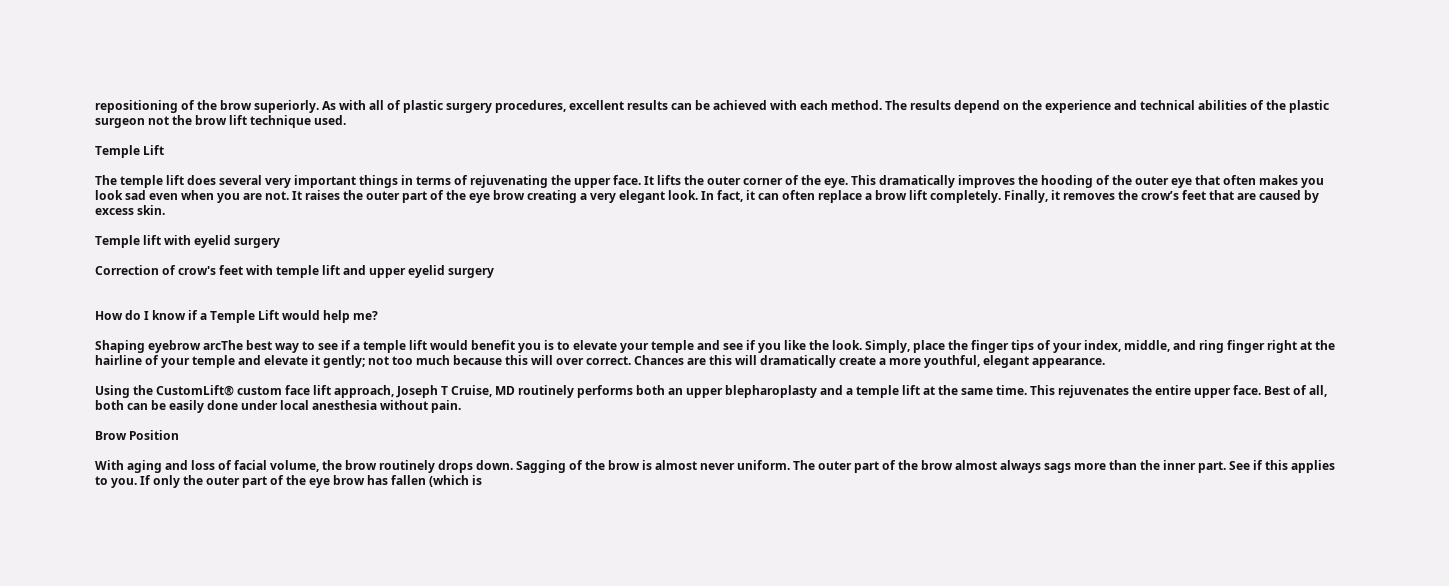repositioning of the brow superiorly. As with all of plastic surgery procedures, excellent results can be achieved with each method. The results depend on the experience and technical abilities of the plastic surgeon not the brow lift technique used.

Temple Lift

The temple lift does several very important things in terms of rejuvenating the upper face. It lifts the outer corner of the eye. This dramatically improves the hooding of the outer eye that often makes you look sad even when you are not. It raises the outer part of the eye brow creating a very elegant look. In fact, it can often replace a brow lift completely. Finally, it removes the crow’s feet that are caused by excess skin.

Temple lift with eyelid surgery

Correction of crow's feet with temple lift and upper eyelid surgery


How do I know if a Temple Lift would help me?

Shaping eyebrow arcThe best way to see if a temple lift would benefit you is to elevate your temple and see if you like the look. Simply, place the finger tips of your index, middle, and ring finger right at the hairline of your temple and elevate it gently; not too much because this will over correct. Chances are this will dramatically create a more youthful, elegant appearance.

Using the CustomLift® custom face lift approach, Joseph T Cruise, MD routinely performs both an upper blepharoplasty and a temple lift at the same time. This rejuvenates the entire upper face. Best of all, both can be easily done under local anesthesia without pain.

Brow Position

With aging and loss of facial volume, the brow routinely drops down. Sagging of the brow is almost never uniform. The outer part of the brow almost always sags more than the inner part. See if this applies to you. If only the outer part of the eye brow has fallen (which is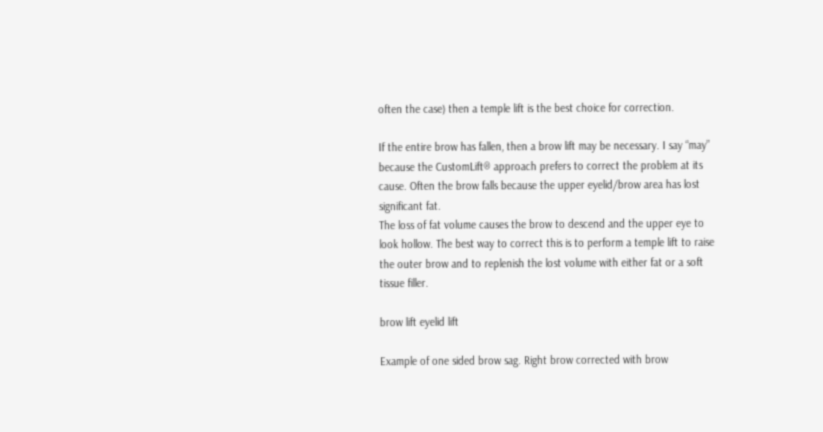often the case) then a temple lift is the best choice for correction.

If the entire brow has fallen, then a brow lift may be necessary. I say “may” because the CustomLift® approach prefers to correct the problem at its cause. Often the brow falls because the upper eyelid/brow area has lost significant fat.
The loss of fat volume causes the brow to descend and the upper eye to look hollow. The best way to correct this is to perform a temple lift to raise the outer brow and to replenish the lost volume with either fat or a soft tissue filler.

brow lift eyelid lift

Example of one sided brow sag. Right brow corrected with brow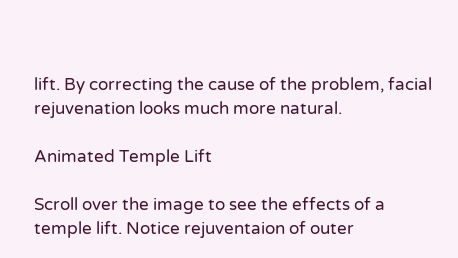lift. By correcting the cause of the problem, facial rejuvenation looks much more natural.

Animated Temple Lift

Scroll over the image to see the effects of a temple lift. Notice rejuventaion of outer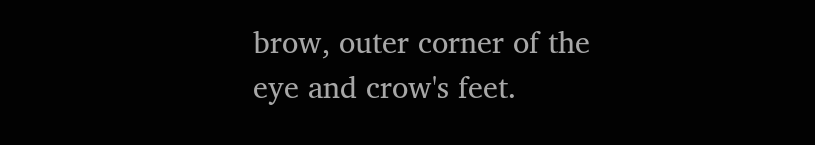brow, outer corner of the eye and crow's feet.